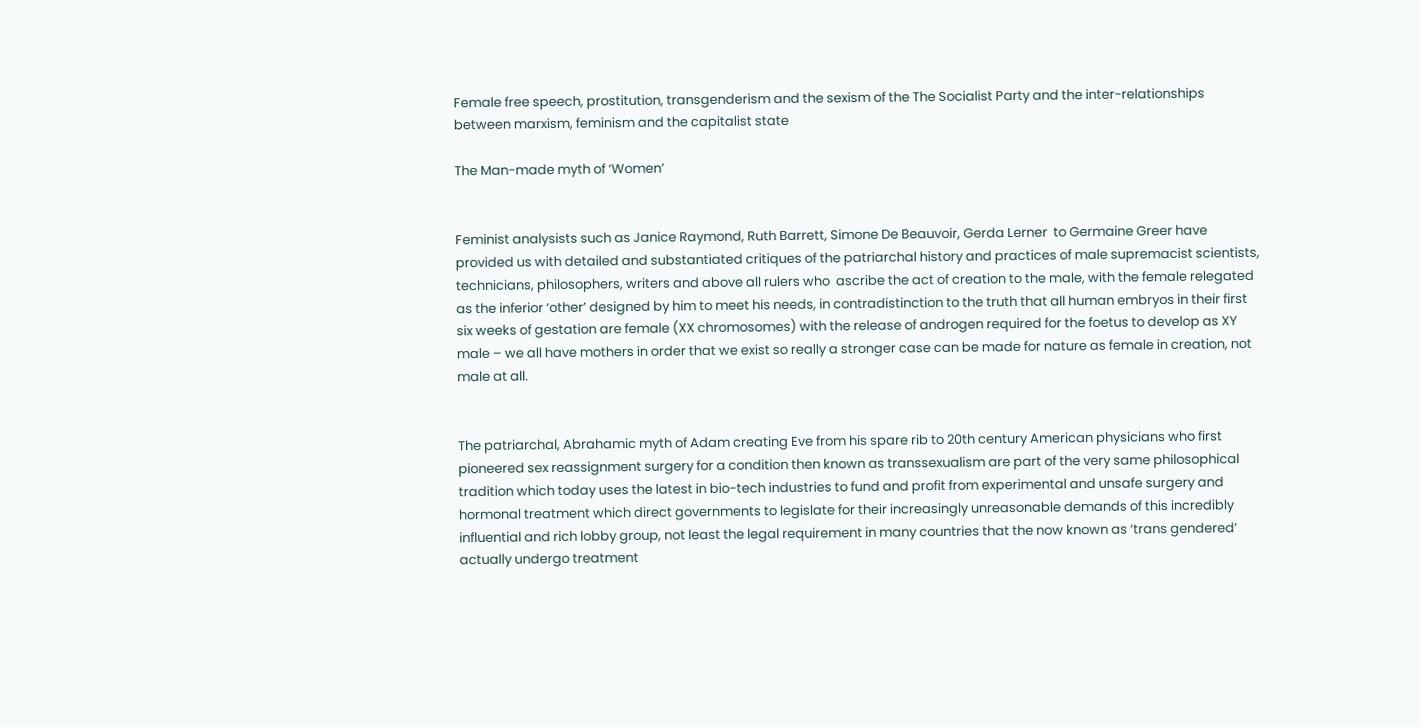Female free speech, prostitution, transgenderism and the sexism of the The Socialist Party and the inter-relationships between marxism, feminism and the capitalist state

The Man-made myth of ‘Women’


Feminist analysists such as Janice Raymond, Ruth Barrett, Simone De Beauvoir, Gerda Lerner  to Germaine Greer have provided us with detailed and substantiated critiques of the patriarchal history and practices of male supremacist scientists, technicians, philosophers, writers and above all rulers who  ascribe the act of creation to the male, with the female relegated as the inferior ‘other’ designed by him to meet his needs, in contradistinction to the truth that all human embryos in their first six weeks of gestation are female (XX chromosomes) with the release of androgen required for the foetus to develop as XY male – we all have mothers in order that we exist so really a stronger case can be made for nature as female in creation, not male at all.


The patriarchal, Abrahamic myth of Adam creating Eve from his spare rib to 20th century American physicians who first pioneered sex reassignment surgery for a condition then known as transsexualism are part of the very same philosophical tradition which today uses the latest in bio-tech industries to fund and profit from experimental and unsafe surgery and hormonal treatment which direct governments to legislate for their increasingly unreasonable demands of this incredibly influential and rich lobby group, not least the legal requirement in many countries that the now known as ‘trans gendered’ actually undergo treatment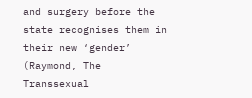and surgery before the state recognises them in their new ‘gender’ (Raymond, The Transsexual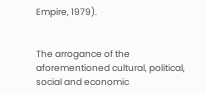Empire, 1979).


The arrogance of the aforementioned cultural, political, social and economic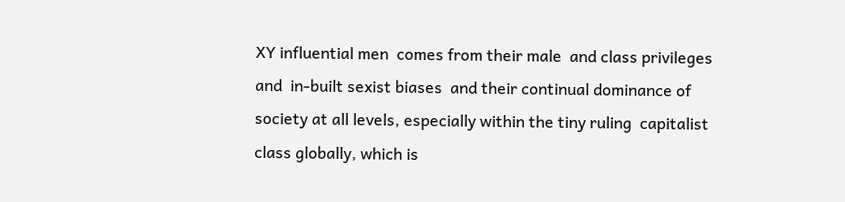XY influential men  comes from their male  and class privileges and  in-built sexist biases  and their continual dominance of society at all levels, especially within the tiny ruling  capitalist class globally, which is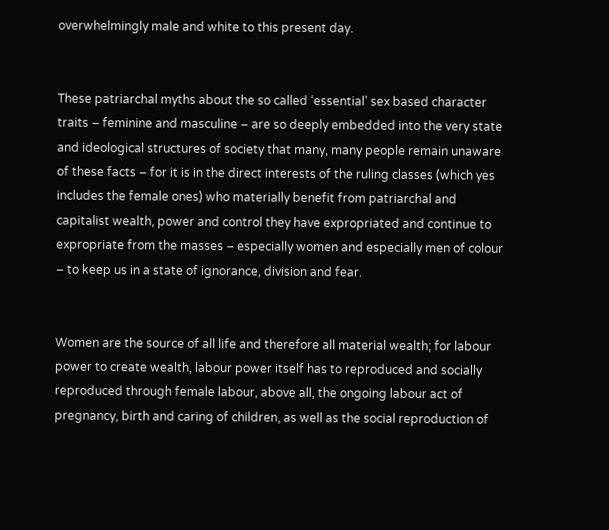overwhelmingly male and white to this present day.


These patriarchal myths about the so called ‘essential’ sex based character traits – feminine and masculine – are so deeply embedded into the very state and ideological structures of society that many, many people remain unaware of these facts – for it is in the direct interests of the ruling classes (which yes includes the female ones) who materially benefit from patriarchal and capitalist wealth, power and control they have expropriated and continue to expropriate from the masses – especially women and especially men of colour – to keep us in a state of ignorance, division and fear.


Women are the source of all life and therefore all material wealth; for labour power to create wealth, labour power itself has to reproduced and socially reproduced through female labour, above all, the ongoing labour act of pregnancy, birth and caring of children, as well as the social reproduction of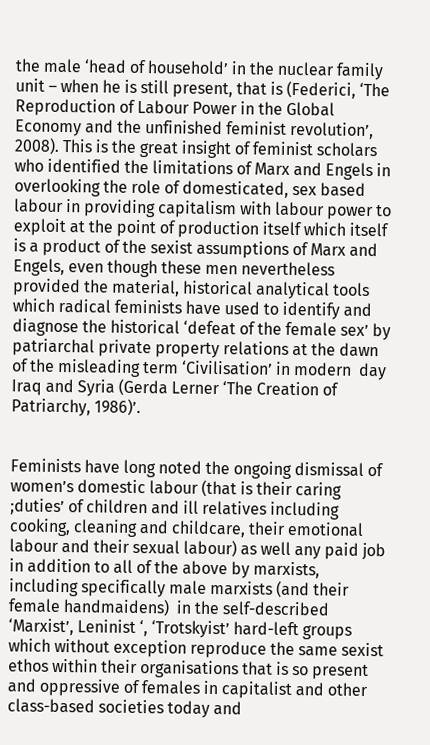the male ‘head of household’ in the nuclear family unit – when he is still present, that is (Federici, ‘The Reproduction of Labour Power in the Global Economy and the unfinished feminist revolution’, 2008). This is the great insight of feminist scholars who identified the limitations of Marx and Engels in overlooking the role of domesticated, sex based labour in providing capitalism with labour power to exploit at the point of production itself which itself is a product of the sexist assumptions of Marx and Engels, even though these men nevertheless provided the material, historical analytical tools which radical feminists have used to identify and diagnose the historical ‘defeat of the female sex’ by patriarchal private property relations at the dawn of the misleading term ‘Civilisation’ in modern  day Iraq and Syria (Gerda Lerner ‘The Creation of Patriarchy, 1986)’.


Feminists have long noted the ongoing dismissal of women’s domestic labour (that is their caring ;duties’ of children and ill relatives including cooking, cleaning and childcare, their emotional labour and their sexual labour) as well any paid job in addition to all of the above by marxists, including specifically male marxists (and their female handmaidens)  in the self-described ‘Marxist’, Leninist ‘, ‘Trotskyist’ hard-left groups which without exception reproduce the same sexist ethos within their organisations that is so present and oppressive of females in capitalist and other class-based societies today and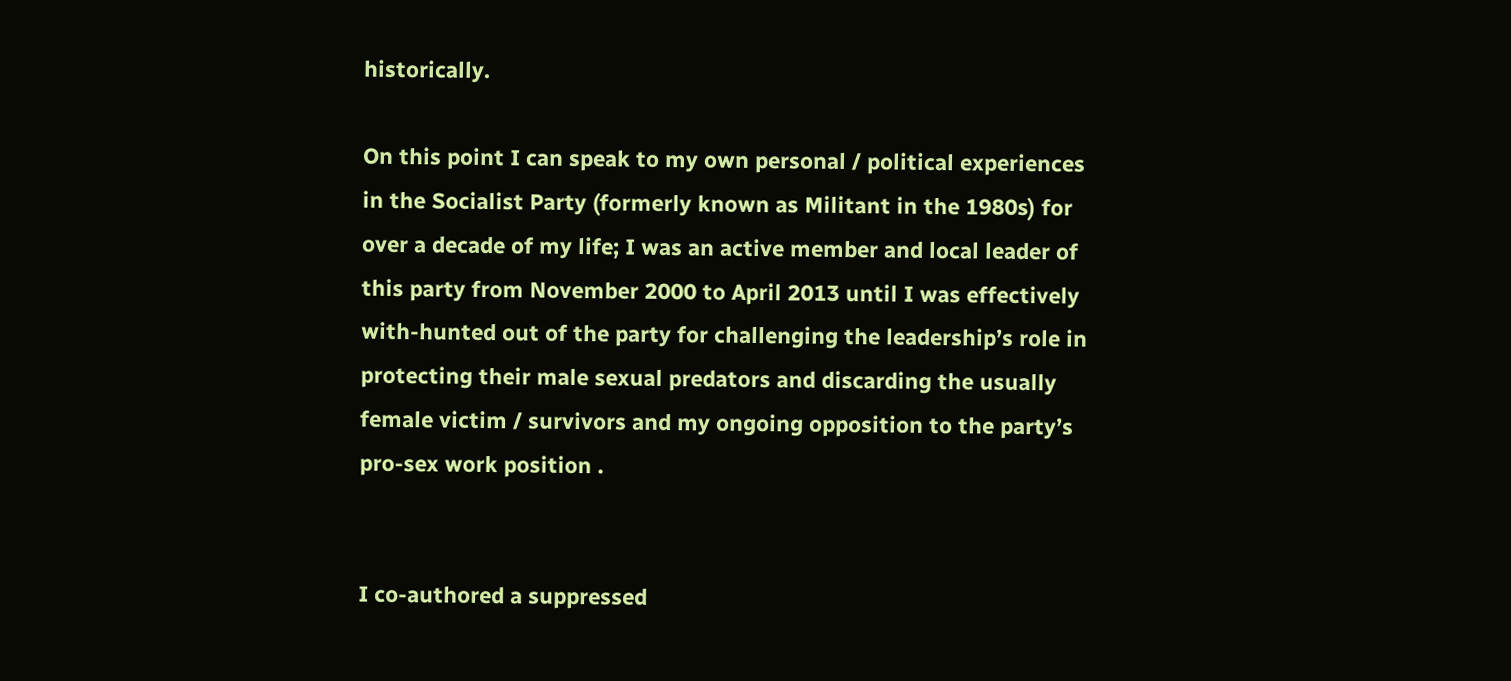historically.

On this point I can speak to my own personal / political experiences in the Socialist Party (formerly known as Militant in the 1980s) for over a decade of my life; I was an active member and local leader of this party from November 2000 to April 2013 until I was effectively with-hunted out of the party for challenging the leadership’s role in protecting their male sexual predators and discarding the usually female victim / survivors and my ongoing opposition to the party’s pro-sex work position .


I co-authored a suppressed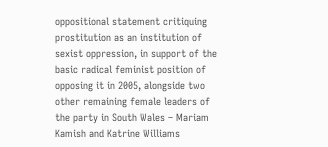oppositional statement critiquing prostitution as an institution of sexist oppression, in support of the basic radical feminist position of opposing it in 2005, alongside two other remaining female leaders of the party in South Wales – Mariam Kamish and Katrine Williams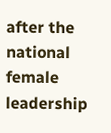after the national female leadership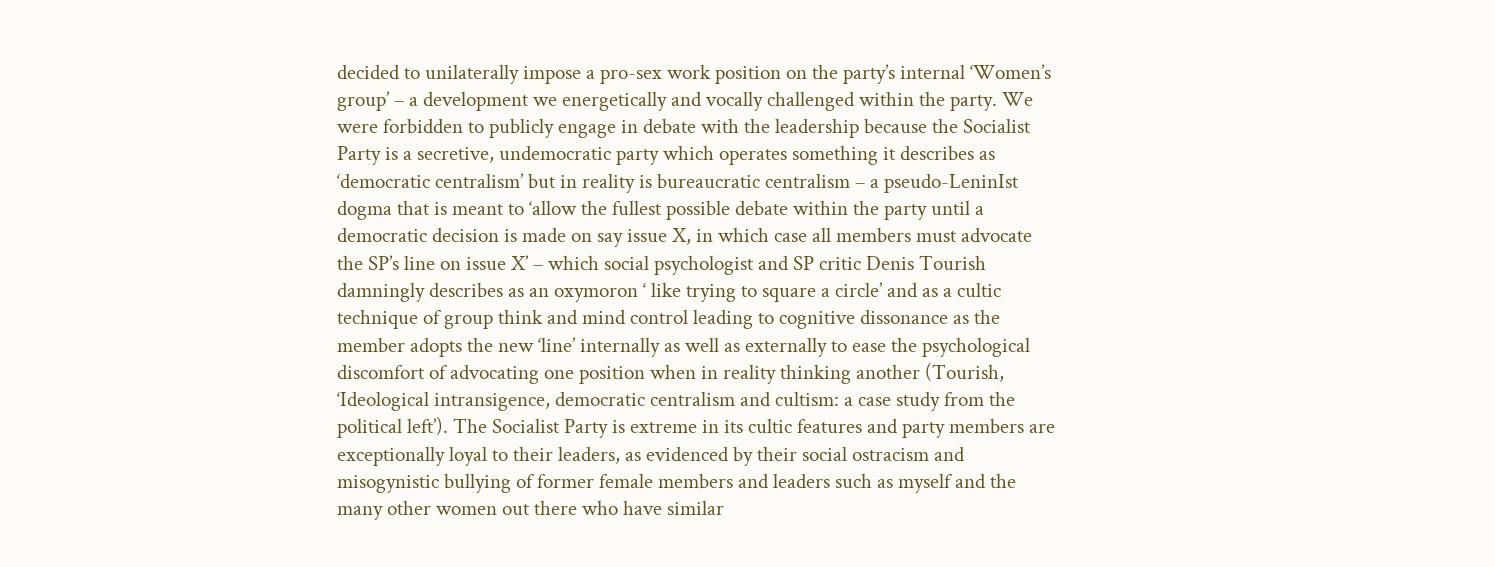decided to unilaterally impose a pro-sex work position on the party’s internal ‘Women’s group’ – a development we energetically and vocally challenged within the party. We were forbidden to publicly engage in debate with the leadership because the Socialist Party is a secretive, undemocratic party which operates something it describes as ‘democratic centralism’ but in reality is bureaucratic centralism – a pseudo-LeninIst dogma that is meant to ‘allow the fullest possible debate within the party until a democratic decision is made on say issue X, in which case all members must advocate the SP’s line on issue X’ – which social psychologist and SP critic Denis Tourish damningly describes as an oxymoron ‘ like trying to square a circle’ and as a cultic technique of group think and mind control leading to cognitive dissonance as the member adopts the new ‘line’ internally as well as externally to ease the psychological discomfort of advocating one position when in reality thinking another (Tourish, ‘Ideological intransigence, democratic centralism and cultism: a case study from the political left’). The Socialist Party is extreme in its cultic features and party members are exceptionally loyal to their leaders, as evidenced by their social ostracism and misogynistic bullying of former female members and leaders such as myself and the many other women out there who have similar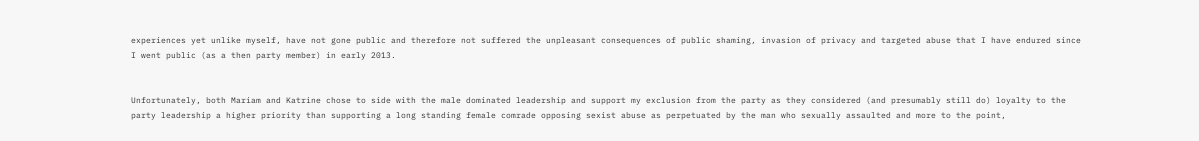experiences yet unlike myself, have not gone public and therefore not suffered the unpleasant consequences of public shaming, invasion of privacy and targeted abuse that I have endured since I went public (as a then party member) in early 2013.


Unfortunately, both Mariam and Katrine chose to side with the male dominated leadership and support my exclusion from the party as they considered (and presumably still do) loyalty to the party leadership a higher priority than supporting a long standing female comrade opposing sexist abuse as perpetuated by the man who sexually assaulted and more to the point,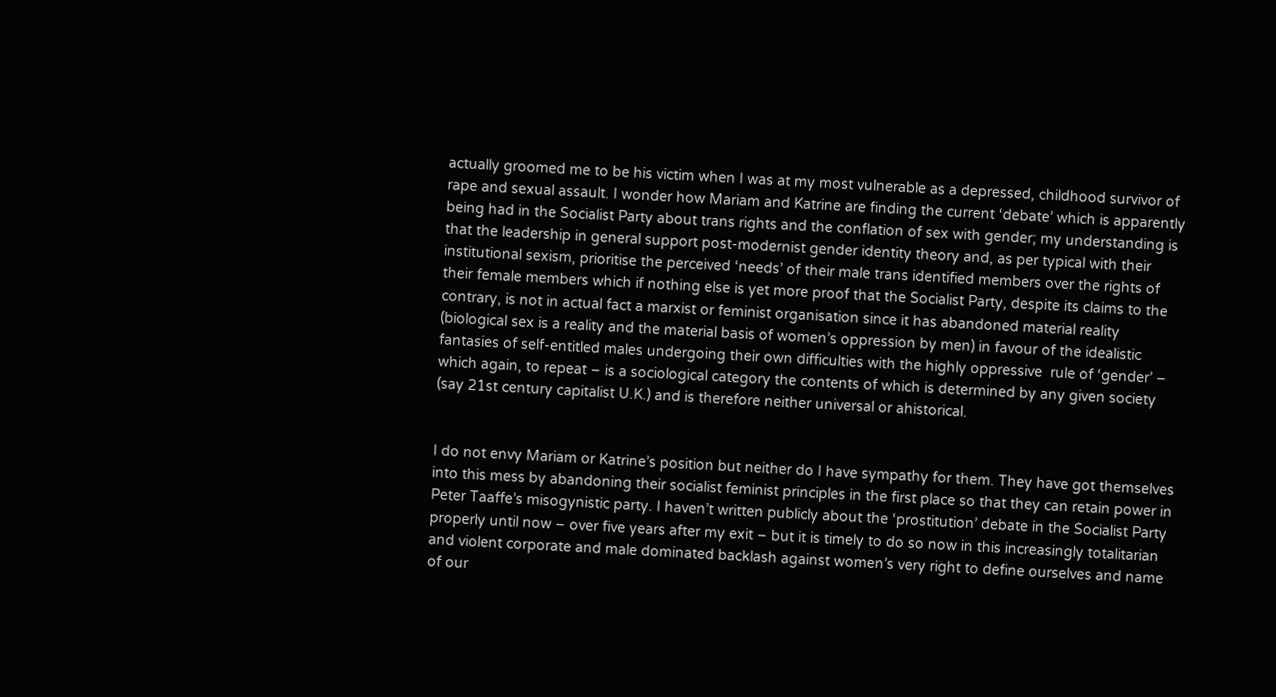actually groomed me to be his victim when I was at my most vulnerable as a depressed, childhood survivor of rape and sexual assault. I wonder how Mariam and Katrine are finding the current ‘debate’ which is apparently being had in the Socialist Party about trans rights and the conflation of sex with gender; my understanding is that the leadership in general support post-modernist gender identity theory and, as per typical with their institutional sexism, prioritise the perceived ‘needs’ of their male trans identified members over the rights of their female members which if nothing else is yet more proof that the Socialist Party, despite its claims to the contrary, is not in actual fact a marxist or feminist organisation since it has abandoned material reality (biological sex is a reality and the material basis of women’s oppression by men) in favour of the idealistic fantasies of self-entitled males undergoing their own difficulties with the highly oppressive  rule of ‘gender’ – which again, to repeat – is a sociological category the contents of which is determined by any given society (say 21st century capitalist U.K.) and is therefore neither universal or ahistorical.


I do not envy Mariam or Katrine’s position but neither do I have sympathy for them. They have got themselves into this mess by abandoning their socialist feminist principles in the first place so that they can retain power in Peter Taaffe’s misogynistic party. I haven’t written publicly about the ‘prostitution’ debate in the Socialist Party properly until now – over five years after my exit – but it is timely to do so now in this increasingly totalitarian and violent corporate and male dominated backlash against women’s very right to define ourselves and name of our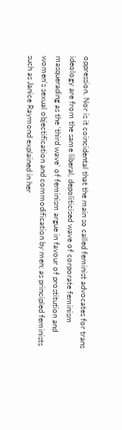oppression. Nor is it coincidental that the main so called feminist advocates for trans ideology are from the same liberal, depoliticised wave of corporate feminism masquerading as the ‘third wave’ of feminism argue in favour of prostitution and women’s sexual objectification and commodification by men; as principled feminists such as Janice Raymond explained in her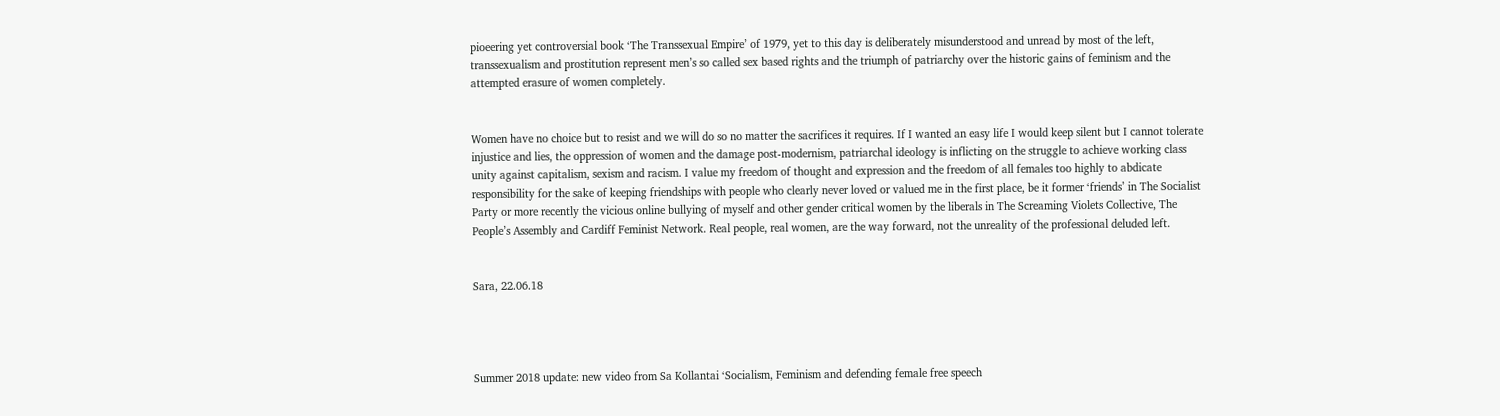pioeering yet controversial book ‘The Transsexual Empire’ of 1979, yet to this day is deliberately misunderstood and unread by most of the left, transsexualism and prostitution represent men’s so called sex based rights and the triumph of patriarchy over the historic gains of feminism and the attempted erasure of women completely.


Women have no choice but to resist and we will do so no matter the sacrifices it requires. If I wanted an easy life I would keep silent but I cannot tolerate injustice and lies, the oppression of women and the damage post-modernism, patriarchal ideology is inflicting on the struggle to achieve working class unity against capitalism, sexism and racism. I value my freedom of thought and expression and the freedom of all females too highly to abdicate responsibility for the sake of keeping friendships with people who clearly never loved or valued me in the first place, be it former ‘friends’ in The Socialist Party or more recently the vicious online bullying of myself and other gender critical women by the liberals in The Screaming Violets Collective, The People’s Assembly and Cardiff Feminist Network. Real people, real women, are the way forward, not the unreality of the professional deluded left.


Sara, 22.06.18




Summer 2018 update: new video from Sa Kollantai ‘Socialism, Feminism and defending female free speech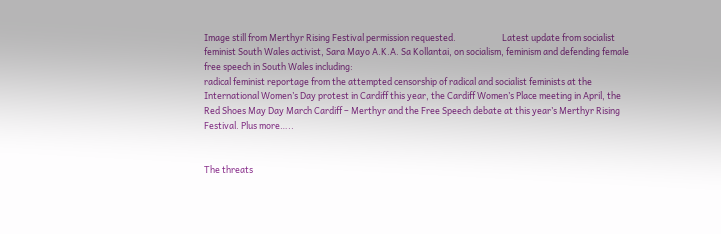Image still from Merthyr Rising Festival permission requested.                       Latest update from socialist feminist South Wales activist, Sara Mayo A.K.A. Sa Kollantai, on socialism, feminism and defending female free speech in South Wales including:
radical feminist reportage from the attempted censorship of radical and socialist feminists at the International Women’s Day protest in Cardiff this year, the Cardiff Women’s Place meeting in April, the Red Shoes May Day March Cardiff – Merthyr and the Free Speech debate at this year’s Merthyr Rising Festival. Plus more…..


The threats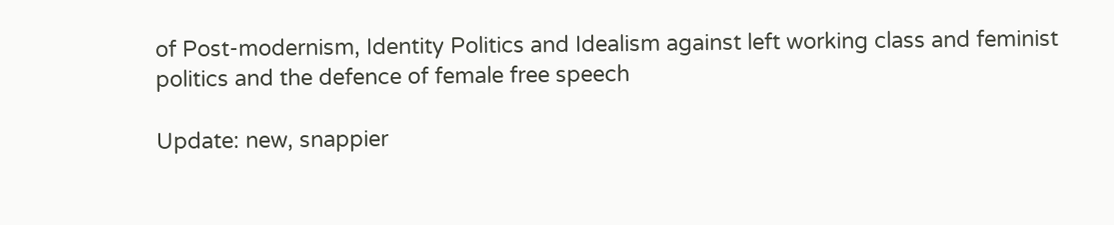of Post-modernism, Identity Politics and Idealism against left working class and feminist politics and the defence of female free speech

Update: new, snappier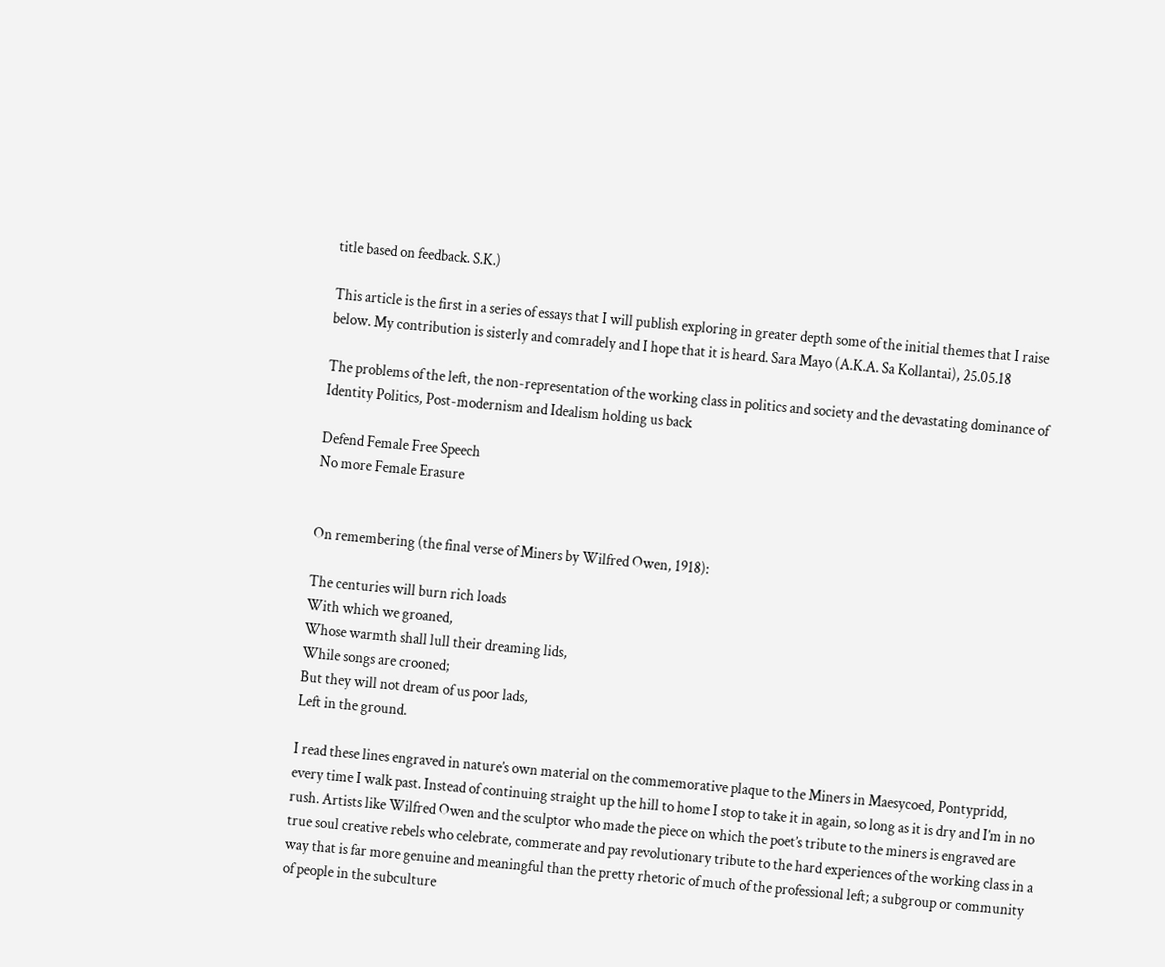title based on feedback. S.K.)

This article is the first in a series of essays that I will publish exploring in greater depth some of the initial themes that I raise below. My contribution is sisterly and comradely and I hope that it is heard. Sara Mayo (A.K.A. Sa Kollantai), 25.05.18

The problems of the left, the non-representation of the working class in politics and society and the devastating dominance of Identity Politics, Post-modernism and Idealism holding us back

Defend Female Free Speech
No more Female Erasure


On remembering (the final verse of Miners by Wilfred Owen, 1918):

The centuries will burn rich loads
With which we groaned,
Whose warmth shall lull their dreaming lids,
While songs are crooned;
But they will not dream of us poor lads,
Left in the ground.

I read these lines engraved in nature’s own material on the commemorative plaque to the Miners in Maesycoed, Pontypridd, every time I walk past. Instead of continuing straight up the hill to home I stop to take it in again, so long as it is dry and I’m in no rush. Artists like Wilfred Owen and the sculptor who made the piece on which the poet’s tribute to the miners is engraved are true soul creative rebels who celebrate, commerate and pay revolutionary tribute to the hard experiences of the working class in a way that is far more genuine and meaningful than the pretty rhetoric of much of the professional left; a subgroup or community of people in the subculture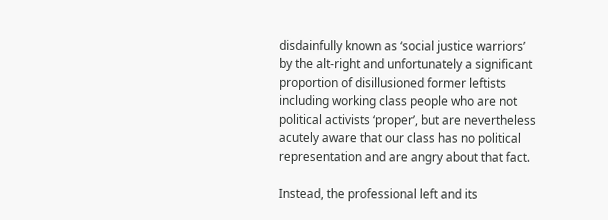disdainfully known as ‘social justice warriors’ by the alt-right and unfortunately a significant proportion of disillusioned former leftists including working class people who are not political activists ‘proper’, but are nevertheless acutely aware that our class has no political representation and are angry about that fact.

Instead, the professional left and its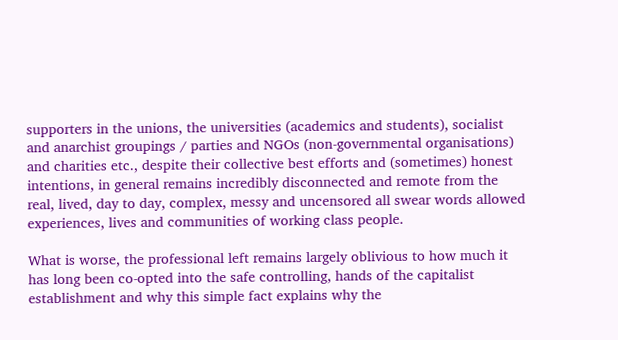supporters in the unions, the universities (academics and students), socialist and anarchist groupings / parties and NGOs (non-governmental organisations) and charities etc., despite their collective best efforts and (sometimes) honest intentions, in general remains incredibly disconnected and remote from the real, lived, day to day, complex, messy and uncensored all swear words allowed experiences, lives and communities of working class people.

What is worse, the professional left remains largely oblivious to how much it has long been co-opted into the safe controlling, hands of the capitalist establishment and why this simple fact explains why the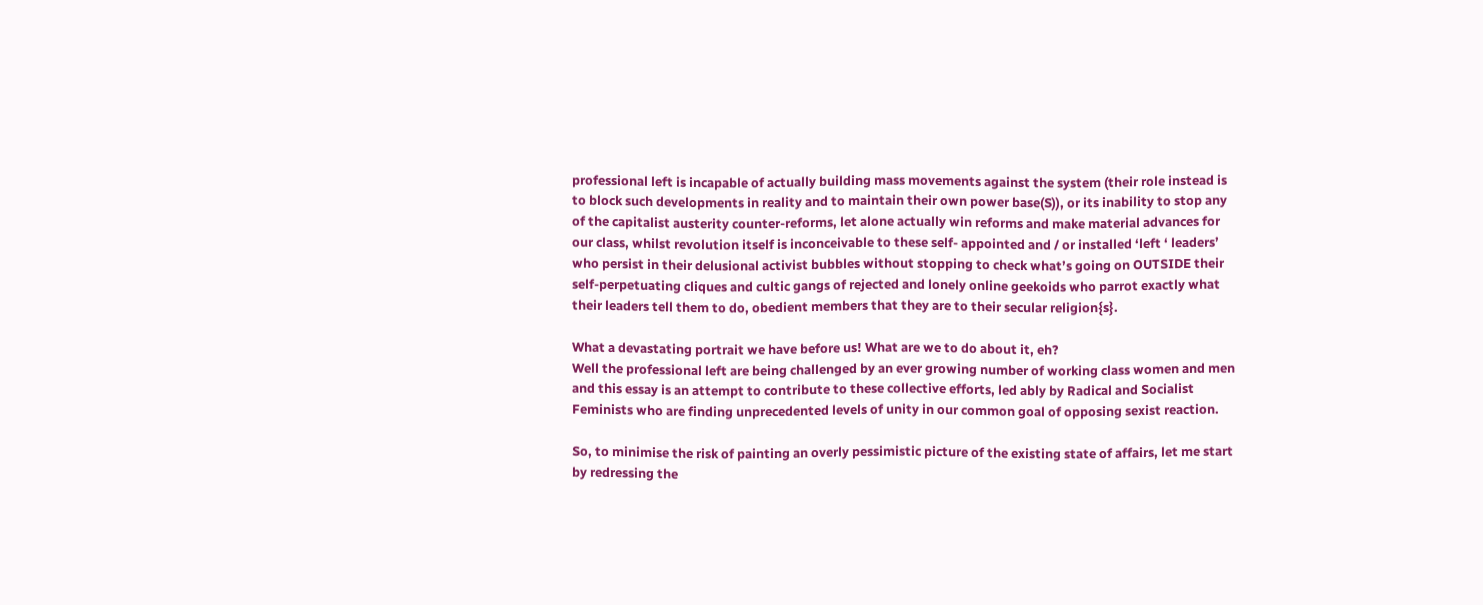professional left is incapable of actually building mass movements against the system (their role instead is to block such developments in reality and to maintain their own power base(S)), or its inability to stop any of the capitalist austerity counter-reforms, let alone actually win reforms and make material advances for our class, whilst revolution itself is inconceivable to these self- appointed and / or installed ‘left ‘ leaders’ who persist in their delusional activist bubbles without stopping to check what’s going on OUTSIDE their self-perpetuating cliques and cultic gangs of rejected and lonely online geekoids who parrot exactly what their leaders tell them to do, obedient members that they are to their secular religion{s}.

What a devastating portrait we have before us! What are we to do about it, eh?
Well the professional left are being challenged by an ever growing number of working class women and men and this essay is an attempt to contribute to these collective efforts, led ably by Radical and Socialist Feminists who are finding unprecedented levels of unity in our common goal of opposing sexist reaction.

So, to minimise the risk of painting an overly pessimistic picture of the existing state of affairs, let me start by redressing the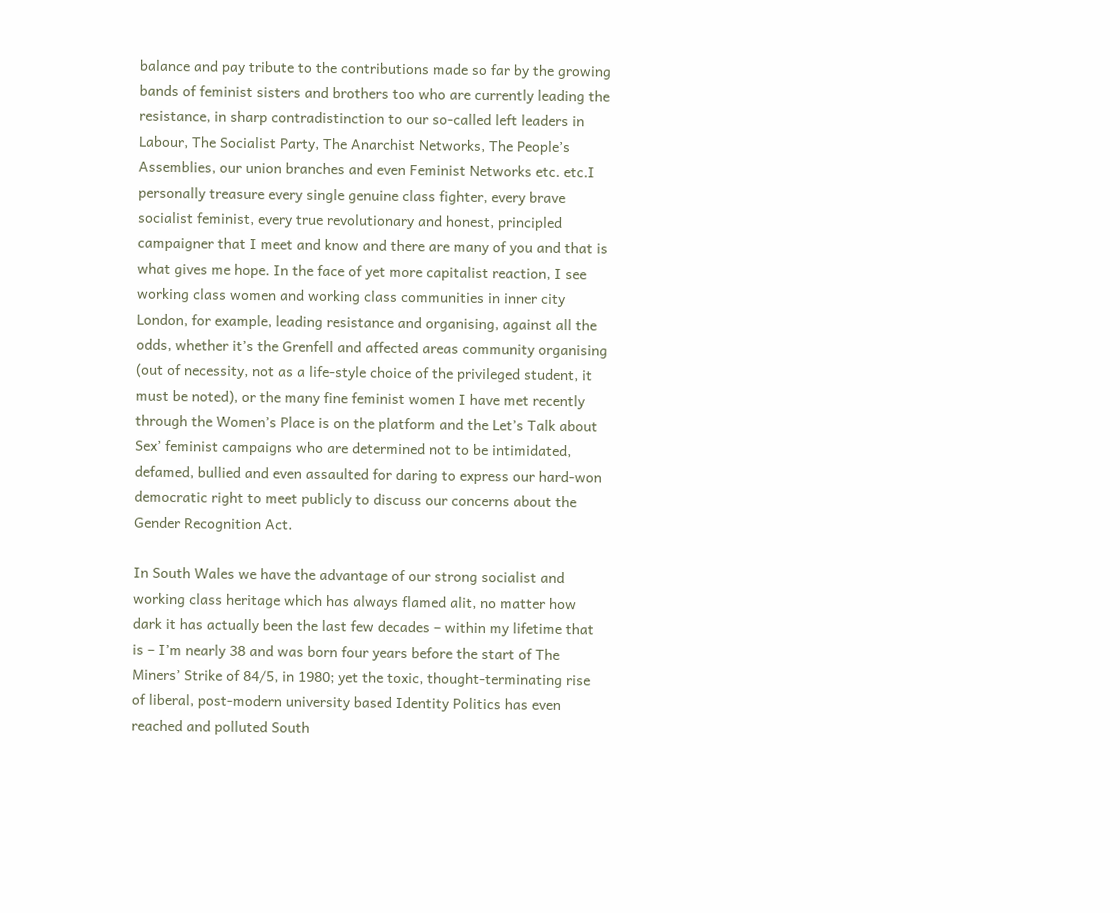balance and pay tribute to the contributions made so far by the growing bands of feminist sisters and brothers too who are currently leading the resistance, in sharp contradistinction to our so-called left leaders in Labour, The Socialist Party, The Anarchist Networks, The People’s Assemblies, our union branches and even Feminist Networks etc. etc.I personally treasure every single genuine class fighter, every brave socialist feminist, every true revolutionary and honest, principled campaigner that I meet and know and there are many of you and that is what gives me hope. In the face of yet more capitalist reaction, I see working class women and working class communities in inner city London, for example, leading resistance and organising, against all the odds, whether it’s the Grenfell and affected areas community organising (out of necessity, not as a life-style choice of the privileged student, it must be noted), or the many fine feminist women I have met recently through the Women’s Place is on the platform and the Let’s Talk about Sex’ feminist campaigns who are determined not to be intimidated, defamed, bullied and even assaulted for daring to express our hard-won democratic right to meet publicly to discuss our concerns about the Gender Recognition Act.

In South Wales we have the advantage of our strong socialist and working class heritage which has always flamed alit, no matter how dark it has actually been the last few decades – within my lifetime that is – I’m nearly 38 and was born four years before the start of The Miners’ Strike of 84/5, in 1980; yet the toxic, thought-terminating rise of liberal, post-modern university based Identity Politics has even reached and polluted South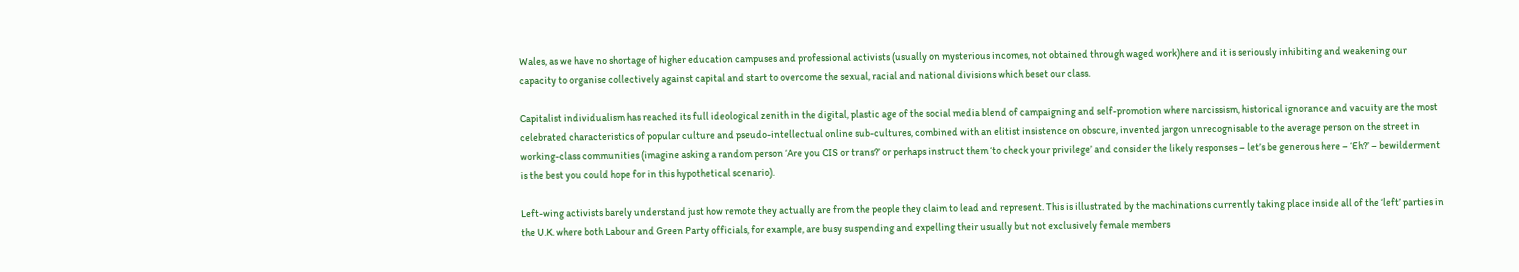Wales, as we have no shortage of higher education campuses and professional activists (usually on mysterious incomes, not obtained through waged work)here and it is seriously inhibiting and weakening our capacity to organise collectively against capital and start to overcome the sexual, racial and national divisions which beset our class.

Capitalist individualism has reached its full ideological zenith in the digital, plastic age of the social media blend of campaigning and self-promotion where narcissism, historical ignorance and vacuity are the most celebrated characteristics of popular culture and pseudo-intellectual online sub-cultures, combined with an elitist insistence on obscure, invented jargon unrecognisable to the average person on the street in working-class communities (imagine asking a random person ‘Are you CIS or trans?’ or perhaps instruct them ‘to check your privilege’ and consider the likely responses – let’s be generous here – ‘Eh?’ – bewilderment is the best you could hope for in this hypothetical scenario).

Left-wing activists barely understand just how remote they actually are from the people they claim to lead and represent. This is illustrated by the machinations currently taking place inside all of the ‘left’ parties in the U.K. where both Labour and Green Party officials, for example, are busy suspending and expelling their usually but not exclusively female members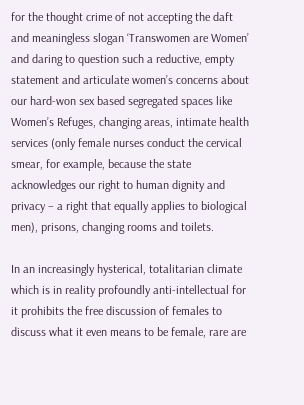for the thought crime of not accepting the daft and meaningless slogan ‘Transwomen are Women’ and daring to question such a reductive, empty statement and articulate women’s concerns about our hard-won sex based segregated spaces like Women’s Refuges, changing areas, intimate health services (only female nurses conduct the cervical smear, for example, because the state acknowledges our right to human dignity and privacy – a right that equally applies to biological men), prisons, changing rooms and toilets.

In an increasingly hysterical, totalitarian climate which is in reality profoundly anti-intellectual for it prohibits the free discussion of females to discuss what it even means to be female, rare are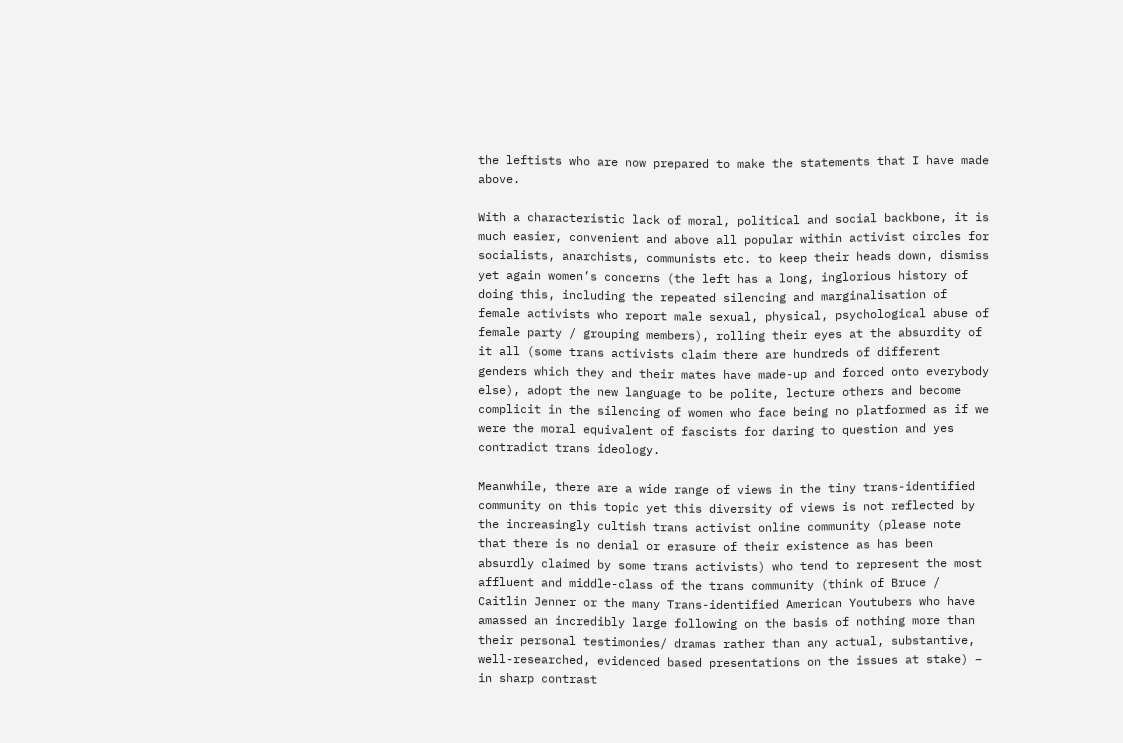the leftists who are now prepared to make the statements that I have made above.

With a characteristic lack of moral, political and social backbone, it is much easier, convenient and above all popular within activist circles for socialists, anarchists, communists etc. to keep their heads down, dismiss yet again women’s concerns (the left has a long, inglorious history of doing this, including the repeated silencing and marginalisation of female activists who report male sexual, physical, psychological abuse of female party / grouping members), rolling their eyes at the absurdity of it all (some trans activists claim there are hundreds of different genders which they and their mates have made-up and forced onto everybody else), adopt the new language to be polite, lecture others and become complicit in the silencing of women who face being no platformed as if we were the moral equivalent of fascists for daring to question and yes contradict trans ideology.

Meanwhile, there are a wide range of views in the tiny trans-identified community on this topic yet this diversity of views is not reflected by the increasingly cultish trans activist online community (please note that there is no denial or erasure of their existence as has been absurdly claimed by some trans activists) who tend to represent the most affluent and middle-class of the trans community (think of Bruce / Caitlin Jenner or the many Trans-identified American Youtubers who have amassed an incredibly large following on the basis of nothing more than their personal testimonies/ dramas rather than any actual, substantive, well-researched, evidenced based presentations on the issues at stake) – in sharp contrast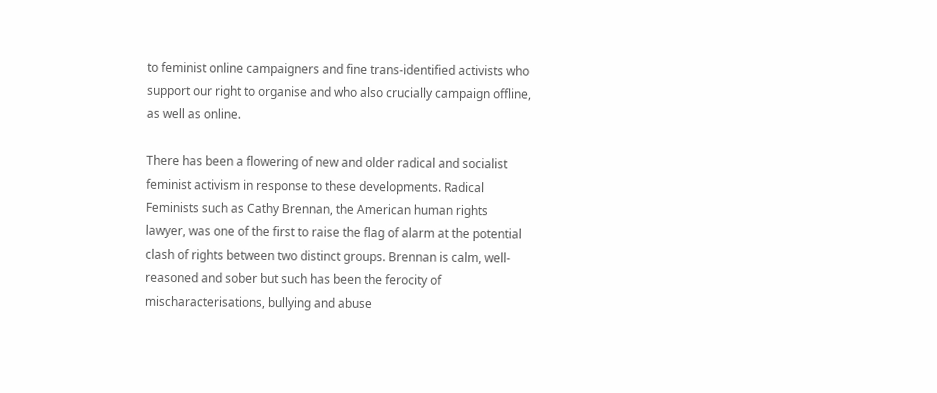to feminist online campaigners and fine trans-identified activists who support our right to organise and who also crucially campaign offline, as well as online.

There has been a flowering of new and older radical and socialist feminist activism in response to these developments. Radical Feminists such as Cathy Brennan, the American human rights lawyer, was one of the first to raise the flag of alarm at the potential clash of rights between two distinct groups. Brennan is calm, well-reasoned and sober but such has been the ferocity of mischaracterisations, bullying and abuse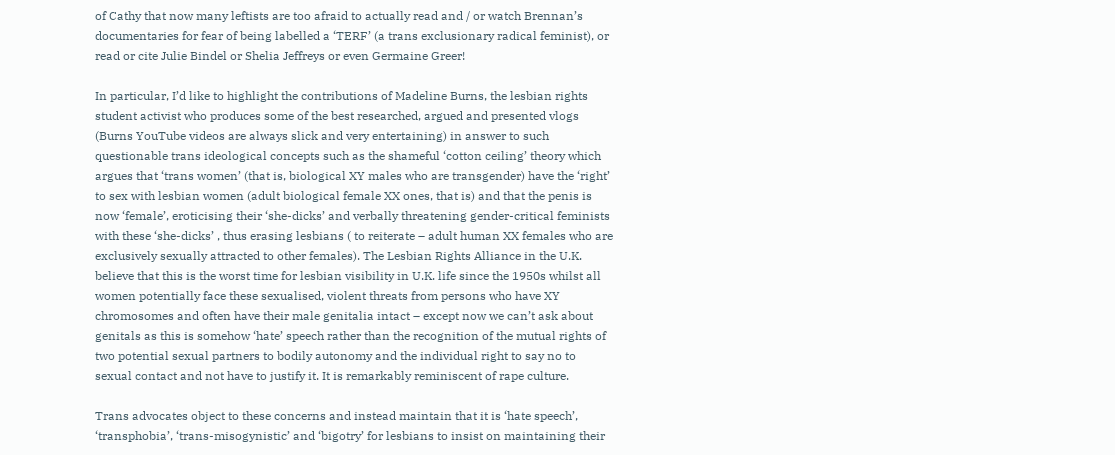of Cathy that now many leftists are too afraid to actually read and / or watch Brennan’s documentaries for fear of being labelled a ‘TERF’ (a trans exclusionary radical feminist), or read or cite Julie Bindel or Shelia Jeffreys or even Germaine Greer!

In particular, I’d like to highlight the contributions of Madeline Burns, the lesbian rights student activist who produces some of the best researched, argued and presented vlogs (Burns YouTube videos are always slick and very entertaining) in answer to such questionable trans ideological concepts such as the shameful ‘cotton ceiling’ theory which argues that ‘trans women’ (that is, biological XY males who are transgender) have the ‘right’ to sex with lesbian women (adult biological female XX ones, that is) and that the penis is now ‘female’, eroticising their ‘she-dicks’ and verbally threatening gender-critical feminists with these ‘she-dicks’ , thus erasing lesbians ( to reiterate – adult human XX females who are exclusively sexually attracted to other females). The Lesbian Rights Alliance in the U.K. believe that this is the worst time for lesbian visibility in U.K. life since the 1950s whilst all women potentially face these sexualised, violent threats from persons who have XY chromosomes and often have their male genitalia intact – except now we can’t ask about genitals as this is somehow ‘hate’ speech rather than the recognition of the mutual rights of two potential sexual partners to bodily autonomy and the individual right to say no to sexual contact and not have to justify it. It is remarkably reminiscent of rape culture.

Trans advocates object to these concerns and instead maintain that it is ‘hate speech’, ‘transphobia’, ‘trans-misogynistic’ and ‘bigotry’ for lesbians to insist on maintaining their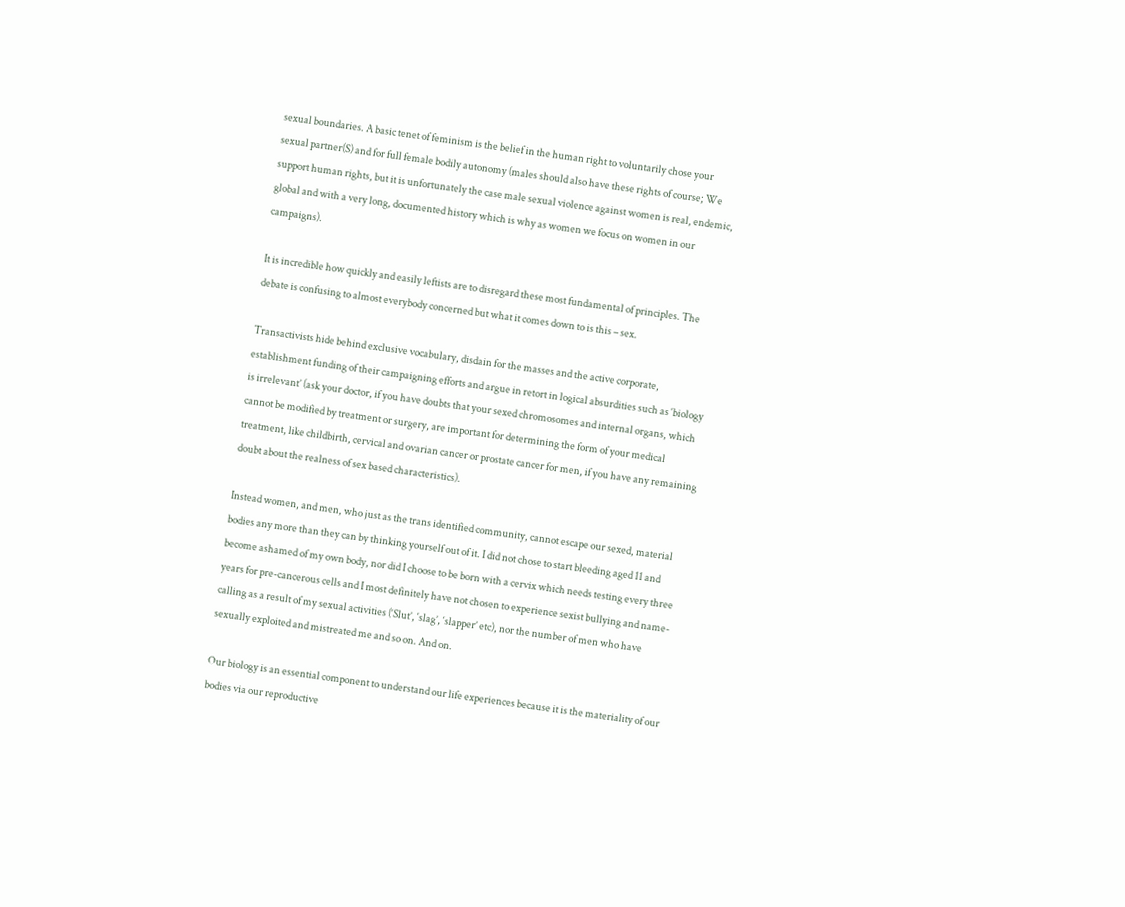sexual boundaries. A basic tenet of feminism is the belief in the human right to voluntarily chose your sexual partner(S) and for full female bodily autonomy (males should also have these rights of course; We support human rights, but it is unfortunately the case male sexual violence against women is real, endemic, global and with a very long, documented history which is why as women we focus on women in our campaigns).

It is incredible how quickly and easily leftists are to disregard these most fundamental of principles. The debate is confusing to almost everybody concerned but what it comes down to is this – sex.

Transactivists hide behind exclusive vocabulary, disdain for the masses and the active corporate, establishment funding of their campaigning efforts and argue in retort in logical absurdities such as ‘biology is irrelevant’ (ask your doctor, if you have doubts that your sexed chromosomes and internal organs, which cannot be modified by treatment or surgery, are important for determining the form of your medical treatment, like childbirth, cervical and ovarian cancer or prostate cancer for men, if you have any remaining doubt about the realness of sex based characteristics).

Instead women, and men, who just as the trans identified community, cannot escape our sexed, material bodies any more than they can by thinking yourself out of it. I did not chose to start bleeding aged 11 and become ashamed of my own body, nor did I choose to be born with a cervix which needs testing every three years for pre-cancerous cells and I most definitely have not chosen to experience sexist bullying and name-calling as a result of my sexual activities (‘Slut’, ‘slag’, ‘slapper’ etc), nor the number of men who have sexually exploited and mistreated me and so on. And on.

Our biology is an essential component to understand our life experiences because it is the materiality of our bodies via our reproductive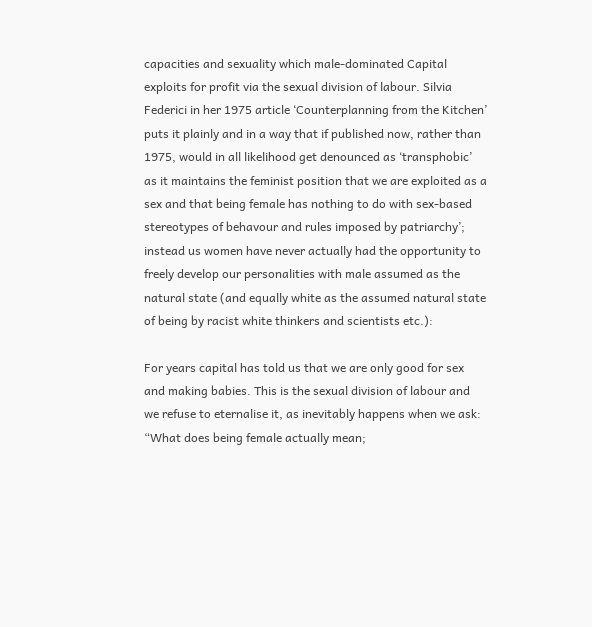capacities and sexuality which male-dominated Capital exploits for profit via the sexual division of labour. Silvia Federici in her 1975 article ‘Counterplanning from the Kitchen’ puts it plainly and in a way that if published now, rather than 1975, would in all likelihood get denounced as ‘transphobic’ as it maintains the feminist position that we are exploited as a sex and that being female has nothing to do with sex-based stereotypes of behavour and rules imposed by patriarchy’; instead us women have never actually had the opportunity to freely develop our personalities with male assumed as the natural state (and equally white as the assumed natural state of being by racist white thinkers and scientists etc.):

For years capital has told us that we are only good for sex and making babies. This is the sexual division of labour and we refuse to eternalise it, as inevitably happens when we ask: “What does being female actually mean;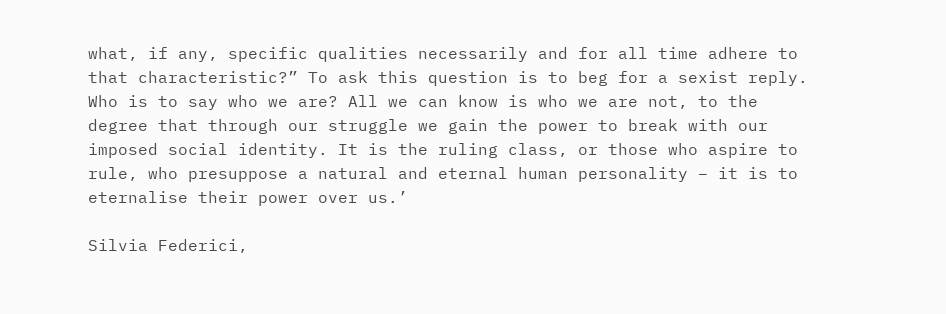what, if any, specific qualities necessarily and for all time adhere to that characteristic?” To ask this question is to beg for a sexist reply. Who is to say who we are? All we can know is who we are not, to the degree that through our struggle we gain the power to break with our imposed social identity. It is the ruling class, or those who aspire to rule, who presuppose a natural and eternal human personality – it is to eternalise their power over us.’

Silvia Federici,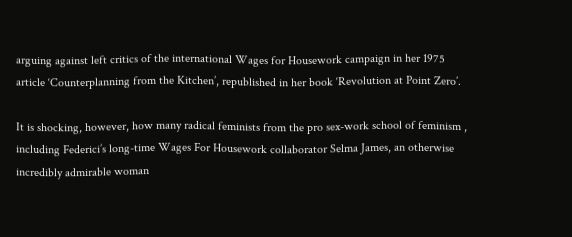arguing against left critics of the international Wages for Housework campaign in her 1975 article ‘Counterplanning from the Kitchen’, republished in her book ‘Revolution at Point Zero’.

It is shocking, however, how many radical feminists from the pro sex-work school of feminism , including Federici’s long-time Wages For Housework collaborator Selma James, an otherwise incredibly admirable woman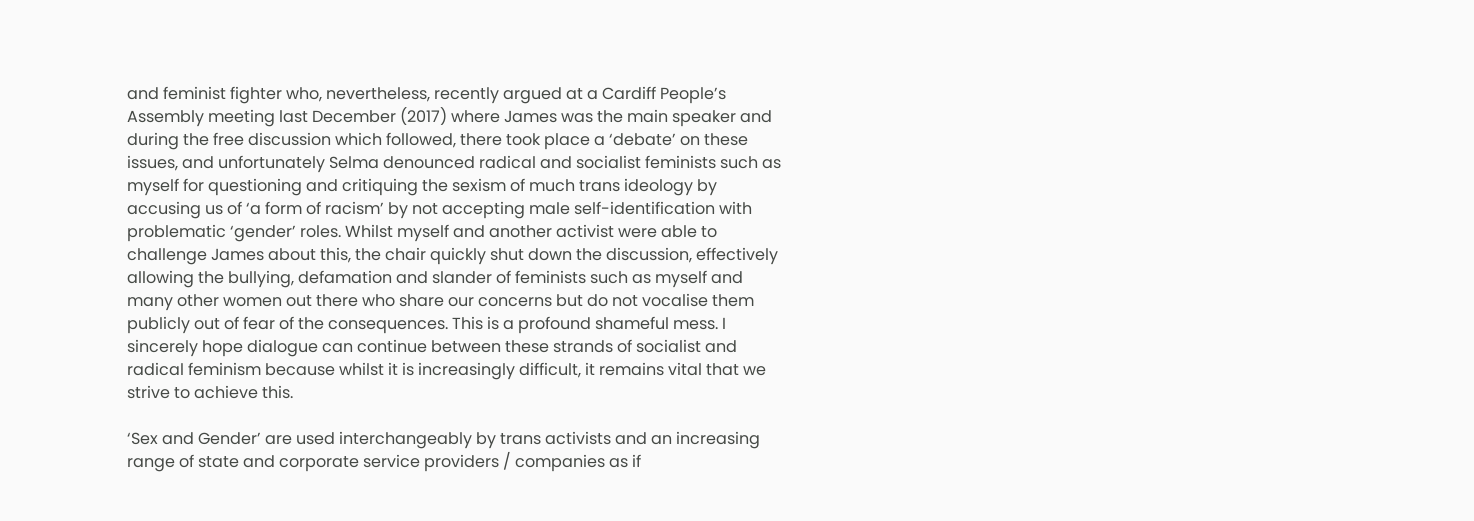and feminist fighter who, nevertheless, recently argued at a Cardiff People’s Assembly meeting last December (2017) where James was the main speaker and during the free discussion which followed, there took place a ‘debate’ on these issues, and unfortunately Selma denounced radical and socialist feminists such as myself for questioning and critiquing the sexism of much trans ideology by accusing us of ‘a form of racism’ by not accepting male self-identification with problematic ‘gender’ roles. Whilst myself and another activist were able to challenge James about this, the chair quickly shut down the discussion, effectively allowing the bullying, defamation and slander of feminists such as myself and many other women out there who share our concerns but do not vocalise them publicly out of fear of the consequences. This is a profound shameful mess. I sincerely hope dialogue can continue between these strands of socialist and radical feminism because whilst it is increasingly difficult, it remains vital that we strive to achieve this.

‘Sex and Gender’ are used interchangeably by trans activists and an increasing range of state and corporate service providers / companies as if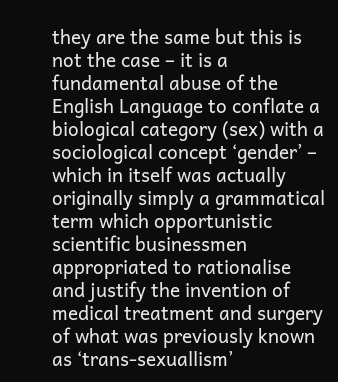they are the same but this is not the case – it is a fundamental abuse of the English Language to conflate a biological category (sex) with a sociological concept ‘gender’ – which in itself was actually originally simply a grammatical term which opportunistic scientific businessmen appropriated to rationalise and justify the invention of medical treatment and surgery of what was previously known as ‘trans-sexuallism’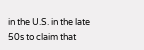in the U.S. in the late 50s to claim that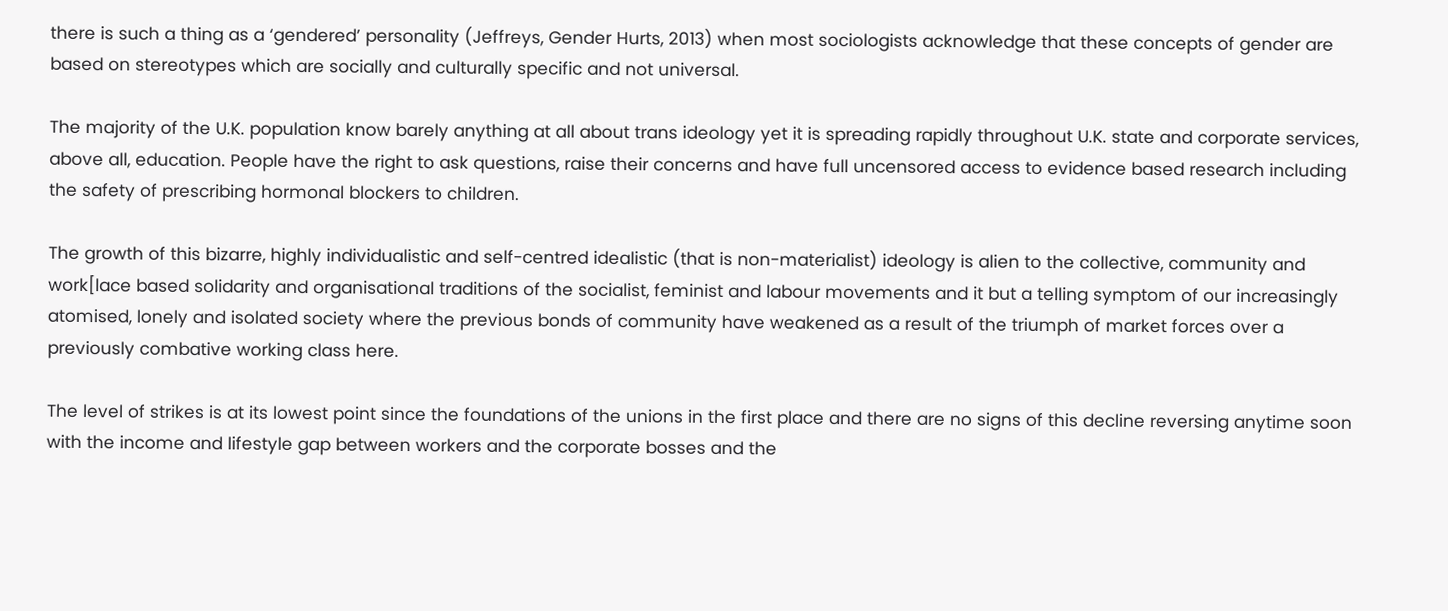there is such a thing as a ‘gendered’ personality (Jeffreys, Gender Hurts, 2013) when most sociologists acknowledge that these concepts of gender are based on stereotypes which are socially and culturally specific and not universal.

The majority of the U.K. population know barely anything at all about trans ideology yet it is spreading rapidly throughout U.K. state and corporate services, above all, education. People have the right to ask questions, raise their concerns and have full uncensored access to evidence based research including the safety of prescribing hormonal blockers to children.

The growth of this bizarre, highly individualistic and self-centred idealistic (that is non-materialist) ideology is alien to the collective, community and work[lace based solidarity and organisational traditions of the socialist, feminist and labour movements and it but a telling symptom of our increasingly atomised, lonely and isolated society where the previous bonds of community have weakened as a result of the triumph of market forces over a previously combative working class here.

The level of strikes is at its lowest point since the foundations of the unions in the first place and there are no signs of this decline reversing anytime soon with the income and lifestyle gap between workers and the corporate bosses and the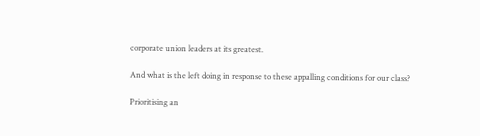corporate union leaders at its greatest.

And what is the left doing in response to these appalling conditions for our class?

Prioritising an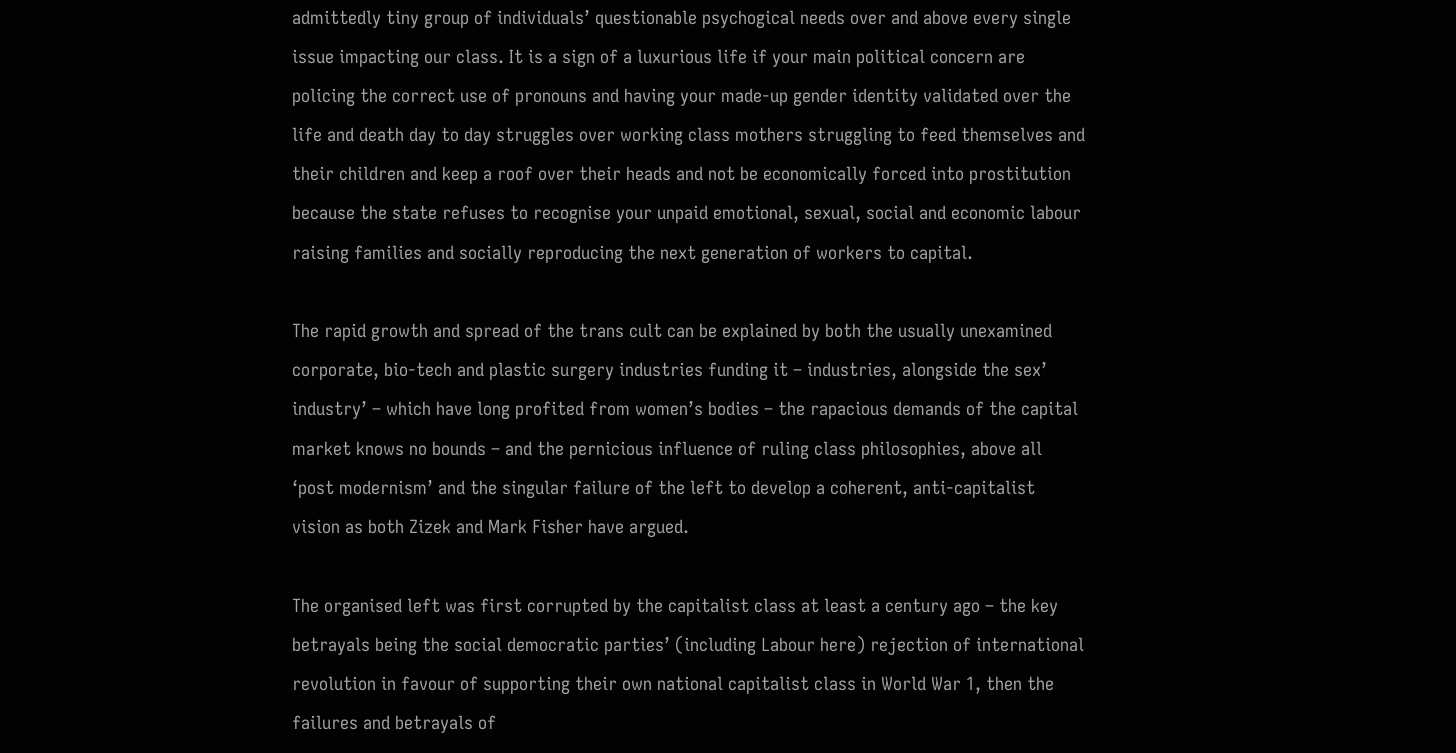admittedly tiny group of individuals’ questionable psychogical needs over and above every single issue impacting our class. It is a sign of a luxurious life if your main political concern are policing the correct use of pronouns and having your made-up gender identity validated over the life and death day to day struggles over working class mothers struggling to feed themselves and their children and keep a roof over their heads and not be economically forced into prostitution because the state refuses to recognise your unpaid emotional, sexual, social and economic labour raising families and socially reproducing the next generation of workers to capital.

The rapid growth and spread of the trans cult can be explained by both the usually unexamined corporate, bio-tech and plastic surgery industries funding it – industries, alongside the sex’ industry’ – which have long profited from women’s bodies – the rapacious demands of the capital market knows no bounds – and the pernicious influence of ruling class philosophies, above all ‘post modernism’ and the singular failure of the left to develop a coherent, anti-capitalist vision as both Zizek and Mark Fisher have argued.

The organised left was first corrupted by the capitalist class at least a century ago – the key betrayals being the social democratic parties’ (including Labour here) rejection of international revolution in favour of supporting their own national capitalist class in World War 1, then the failures and betrayals of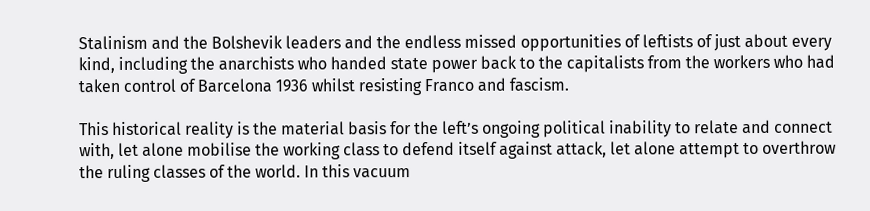Stalinism and the Bolshevik leaders and the endless missed opportunities of leftists of just about every kind, including the anarchists who handed state power back to the capitalists from the workers who had taken control of Barcelona 1936 whilst resisting Franco and fascism.

This historical reality is the material basis for the left’s ongoing political inability to relate and connect with, let alone mobilise the working class to defend itself against attack, let alone attempt to overthrow the ruling classes of the world. In this vacuum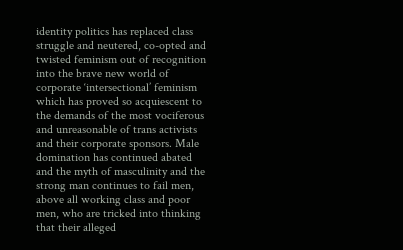identity politics has replaced class struggle and neutered, co-opted and twisted feminism out of recognition into the brave new world of corporate ‘intersectional’ feminism which has proved so acquiescent to the demands of the most vociferous and unreasonable of trans activists and their corporate sponsors. Male domination has continued abated and the myth of masculinity and the strong man continues to fail men, above all working class and poor men, who are tricked into thinking that their alleged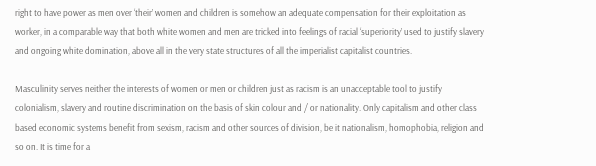right to have power as men over ‘their’ women and children is somehow an adequate compensation for their exploitation as worker, in a comparable way that both white women and men are tricked into feelings of racial ‘superiority’ used to justify slavery and ongoing white domination, above all in the very state structures of all the imperialist capitalist countries.

Masculinity serves neither the interests of women or men or children just as racism is an unacceptable tool to justify colonialism, slavery and routine discrimination on the basis of skin colour and / or nationality. Only capitalism and other class based economic systems benefit from sexism, racism and other sources of division, be it nationalism, homophobia, religion and so on. It is time for a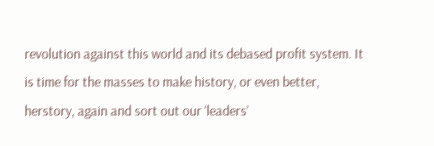revolution against this world and its debased profit system. It is time for the masses to make history, or even better, herstory, again and sort out our ‘leaders’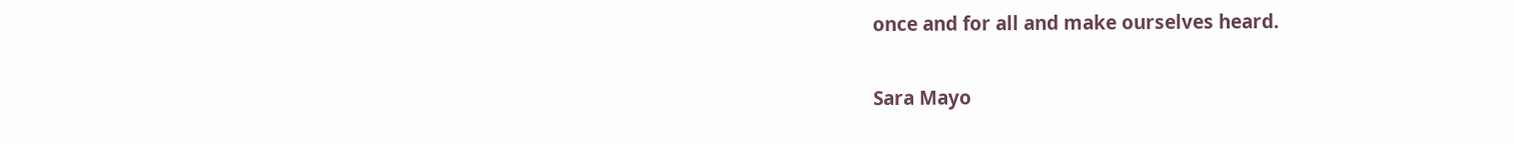once and for all and make ourselves heard.

Sara Mayo